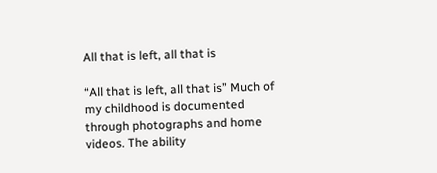All that is left, all that is

“All that is left, all that is” Much of my childhood is documented through photographs and home videos. The ability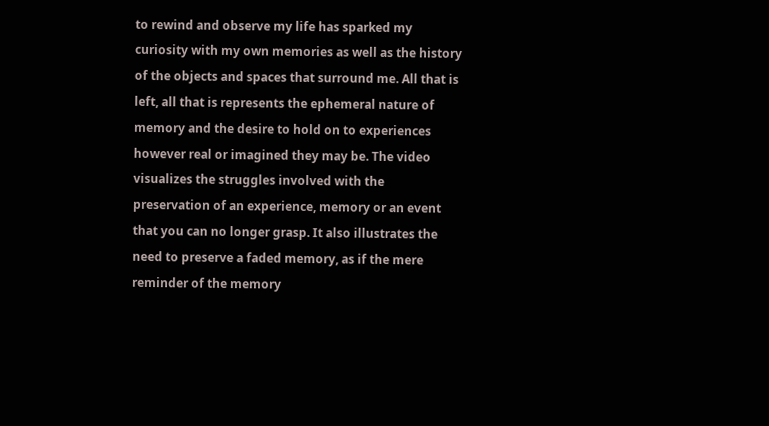to rewind and observe my life has sparked my curiosity with my own memories as well as the history of the objects and spaces that surround me. All that is left, all that is represents the ephemeral nature of memory and the desire to hold on to experiences however real or imagined they may be. The video visualizes the struggles involved with the preservation of an experience, memory or an event that you can no longer grasp. It also illustrates the need to preserve a faded memory, as if the mere reminder of the memory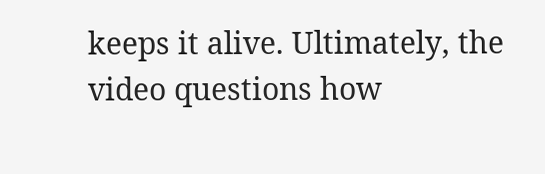keeps it alive. Ultimately, the video questions how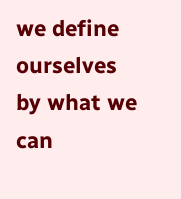we define ourselves by what we can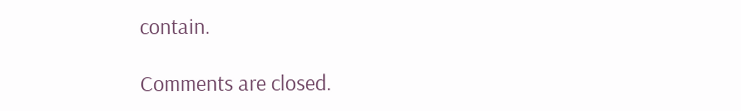contain.

Comments are closed.